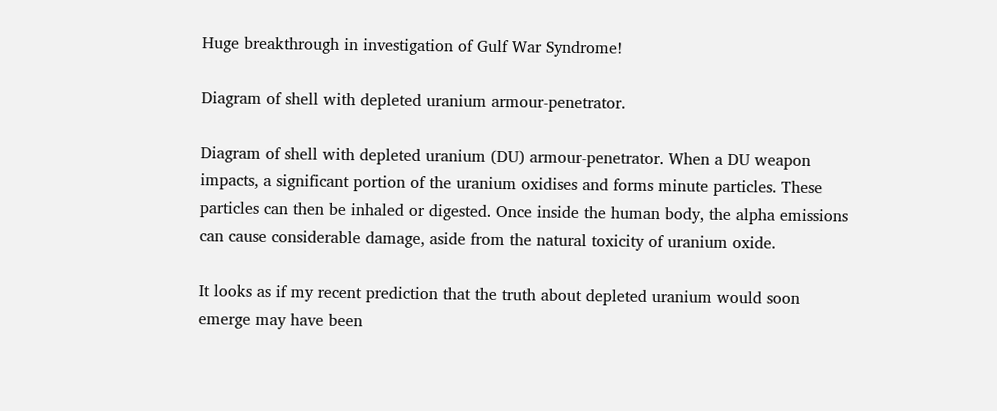Huge breakthrough in investigation of Gulf War Syndrome!

Diagram of shell with depleted uranium armour-penetrator.

Diagram of shell with depleted uranium (DU) armour-penetrator. When a DU weapon impacts, a significant portion of the uranium oxidises and forms minute particles. These particles can then be inhaled or digested. Once inside the human body, the alpha emissions can cause considerable damage, aside from the natural toxicity of uranium oxide.

It looks as if my recent prediction that the truth about depleted uranium would soon emerge may have been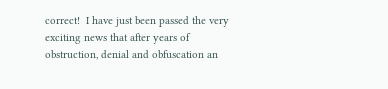correct!  I have just been passed the very exciting news that after years of obstruction, denial and obfuscation an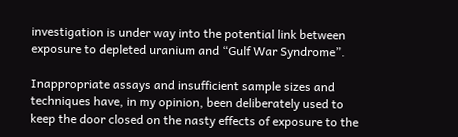investigation is under way into the potential link between exposure to depleted uranium and “Gulf War Syndrome”.

Inappropriate assays and insufficient sample sizes and techniques have, in my opinion, been deliberately used to keep the door closed on the nasty effects of exposure to the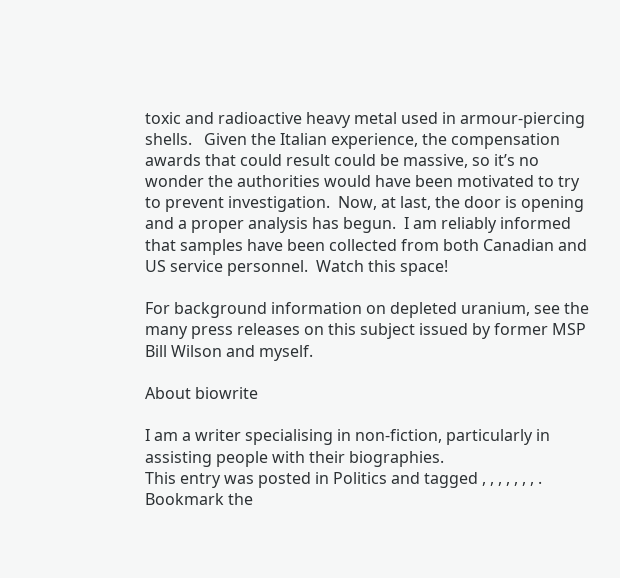toxic and radioactive heavy metal used in armour-piercing shells.   Given the Italian experience, the compensation awards that could result could be massive, so it’s no wonder the authorities would have been motivated to try to prevent investigation.  Now, at last, the door is opening and a proper analysis has begun.  I am reliably informed that samples have been collected from both Canadian and US service personnel.  Watch this space!

For background information on depleted uranium, see the many press releases on this subject issued by former MSP Bill Wilson and myself.

About biowrite

I am a writer specialising in non-fiction, particularly in assisting people with their biographies.
This entry was posted in Politics and tagged , , , , , , , . Bookmark the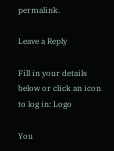permalink.

Leave a Reply

Fill in your details below or click an icon to log in: Logo

You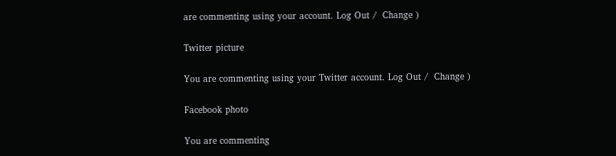are commenting using your account. Log Out /  Change )

Twitter picture

You are commenting using your Twitter account. Log Out /  Change )

Facebook photo

You are commenting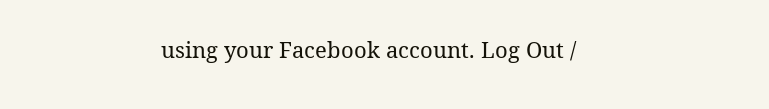using your Facebook account. Log Out /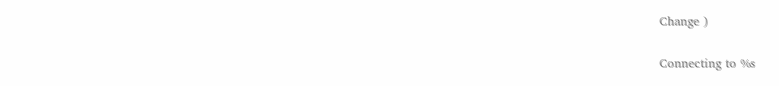Change )

Connecting to %s